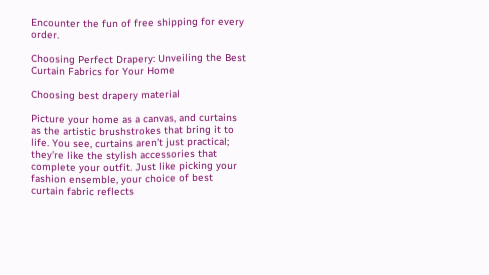Encounter the fun of free shipping for every order.

Choosing Perfect Drapery: Unveiling the Best Curtain Fabrics for Your Home

Choosing best drapery material

Picture your home as a canvas, and curtains as the artistic brushstrokes that bring it to life. You see, curtains aren’t just practical; they’re like the stylish accessories that complete your outfit. Just like picking your fashion ensemble, your choice of best curtain fabric reflects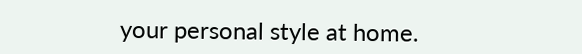your personal style at home.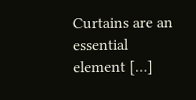Curtains are an essential element […]